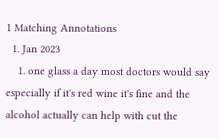1 Matching Annotations
  1. Jan 2023
    1. one glass a day most doctors would say especially if it's red wine it's fine and the alcohol actually can help with cut the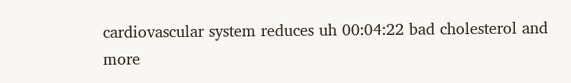cardiovascular system reduces uh 00:04:22 bad cholesterol and more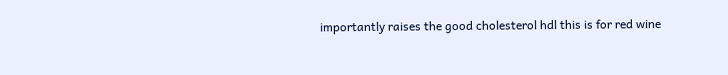importantly raises the good cholesterol hdl this is for red wine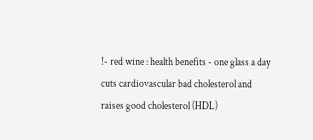!- red wine : health benefits - one glass a day cuts cardiovascular bad cholesterol and raises good cholesterol (HDL)